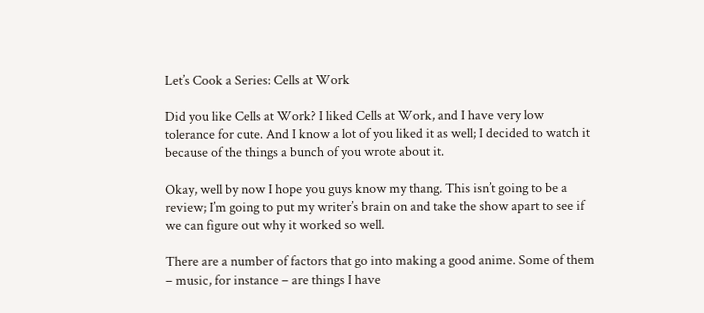Let’s Cook a Series: Cells at Work

Did you like Cells at Work? I liked Cells at Work, and I have very low tolerance for cute. And I know a lot of you liked it as well; I decided to watch it because of the things a bunch of you wrote about it.

Okay, well by now I hope you guys know my thang. This isn’t going to be a review; I’m going to put my writer’s brain on and take the show apart to see if we can figure out why it worked so well.

There are a number of factors that go into making a good anime. Some of them – music, for instance – are things I have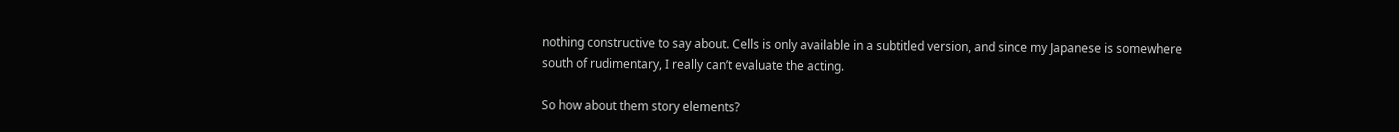nothing constructive to say about. Cells is only available in a subtitled version, and since my Japanese is somewhere south of rudimentary, I really can’t evaluate the acting.

So how about them story elements?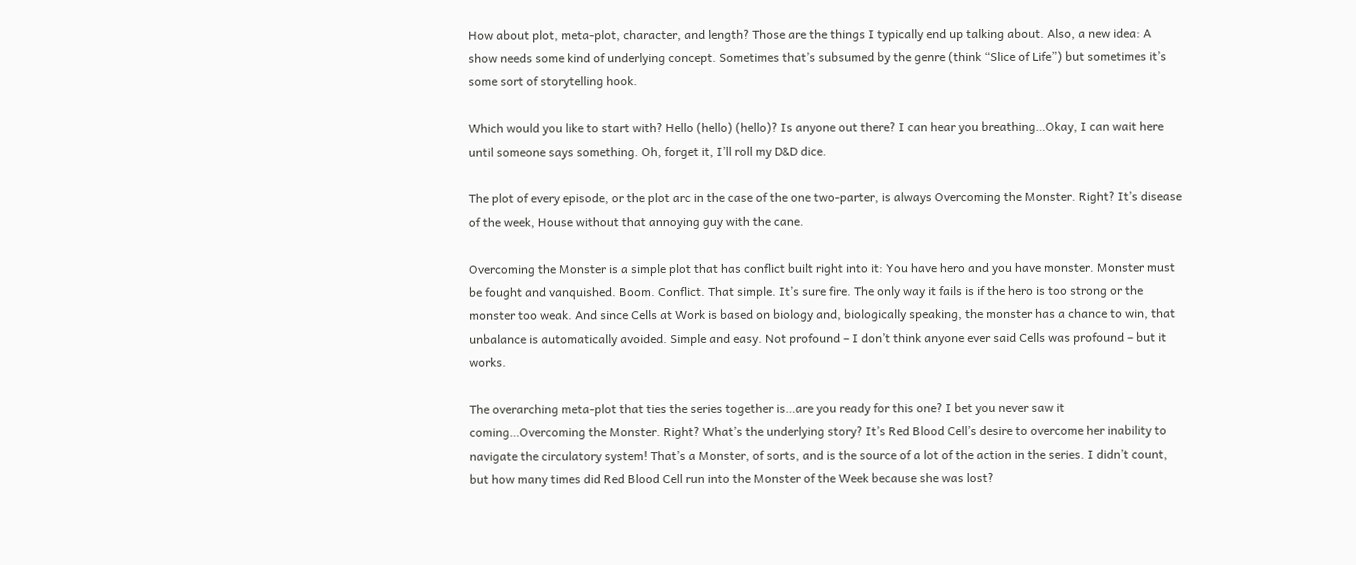How about plot, meta-plot, character, and length? Those are the things I typically end up talking about. Also, a new idea: A show needs some kind of underlying concept. Sometimes that’s subsumed by the genre (think “Slice of Life”) but sometimes it’s some sort of storytelling hook.

Which would you like to start with? Hello (hello) (hello)? Is anyone out there? I can hear you breathing…Okay, I can wait here until someone says something. Oh, forget it, I’ll roll my D&D dice.

The plot of every episode, or the plot arc in the case of the one two-parter, is always Overcoming the Monster. Right? It’s disease of the week, House without that annoying guy with the cane.

Overcoming the Monster is a simple plot that has conflict built right into it: You have hero and you have monster. Monster must be fought and vanquished. Boom. Conflict. That simple. It’s sure fire. The only way it fails is if the hero is too strong or the monster too weak. And since Cells at Work is based on biology and, biologically speaking, the monster has a chance to win, that unbalance is automatically avoided. Simple and easy. Not profound – I don’t think anyone ever said Cells was profound – but it works.

The overarching meta-plot that ties the series together is…are you ready for this one? I bet you never saw it coming…Overcoming the Monster. Right? What’s the underlying story? It’s Red Blood Cell’s desire to overcome her inability to navigate the circulatory system! That’s a Monster, of sorts, and is the source of a lot of the action in the series. I didn’t count, but how many times did Red Blood Cell run into the Monster of the Week because she was lost?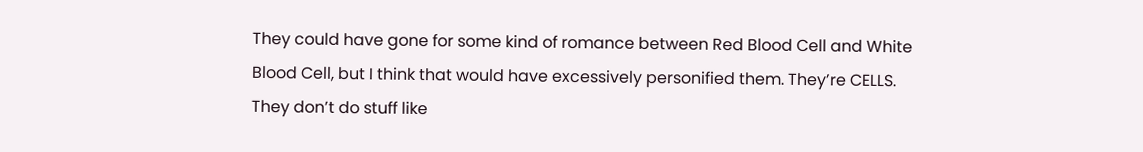They could have gone for some kind of romance between Red Blood Cell and White Blood Cell, but I think that would have excessively personified them. They’re CELLS. They don’t do stuff like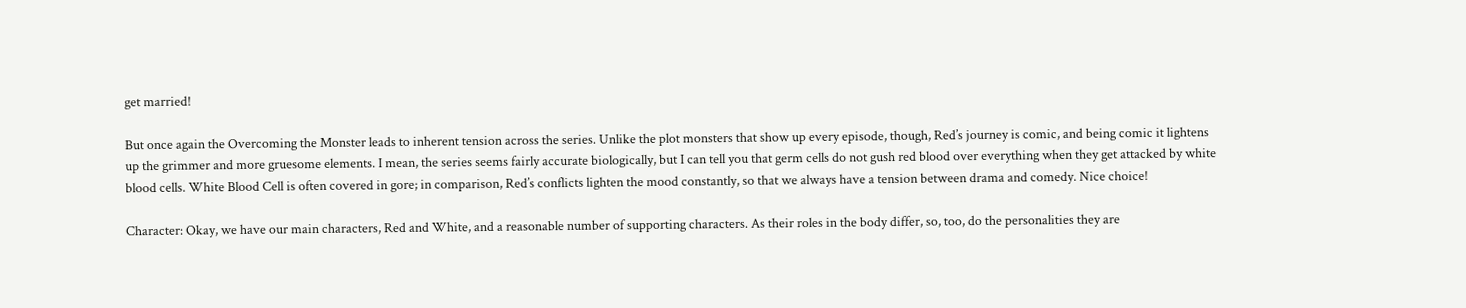get married!

But once again the Overcoming the Monster leads to inherent tension across the series. Unlike the plot monsters that show up every episode, though, Red’s journey is comic, and being comic it lightens up the grimmer and more gruesome elements. I mean, the series seems fairly accurate biologically, but I can tell you that germ cells do not gush red blood over everything when they get attacked by white blood cells. White Blood Cell is often covered in gore; in comparison, Red’s conflicts lighten the mood constantly, so that we always have a tension between drama and comedy. Nice choice!

Character: Okay, we have our main characters, Red and White, and a reasonable number of supporting characters. As their roles in the body differ, so, too, do the personalities they are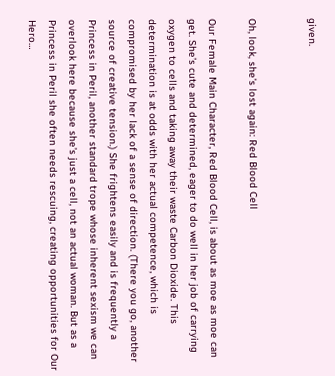given.


Oh, look, she’s lost again: Red Blood Cell

Our Female Main Character, Red Blood Cell, is about as moe as moe can get. She’s cute and determined, eager to do well in her job of carrying oxygen to cells and taking away their waste Carbon Dioxide. This determination is at odds with her actual competence, which is compromised by her lack of a sense of direction. (There you go, another source of creative tension.) She frightens easily and is frequently a Princess in Peril, another standard trope whose inherent sexism we can overlook here because she’s just a cell, not an actual woman. But as a Princess in Peril she often needs rescuing, creating opportunities for Our Hero…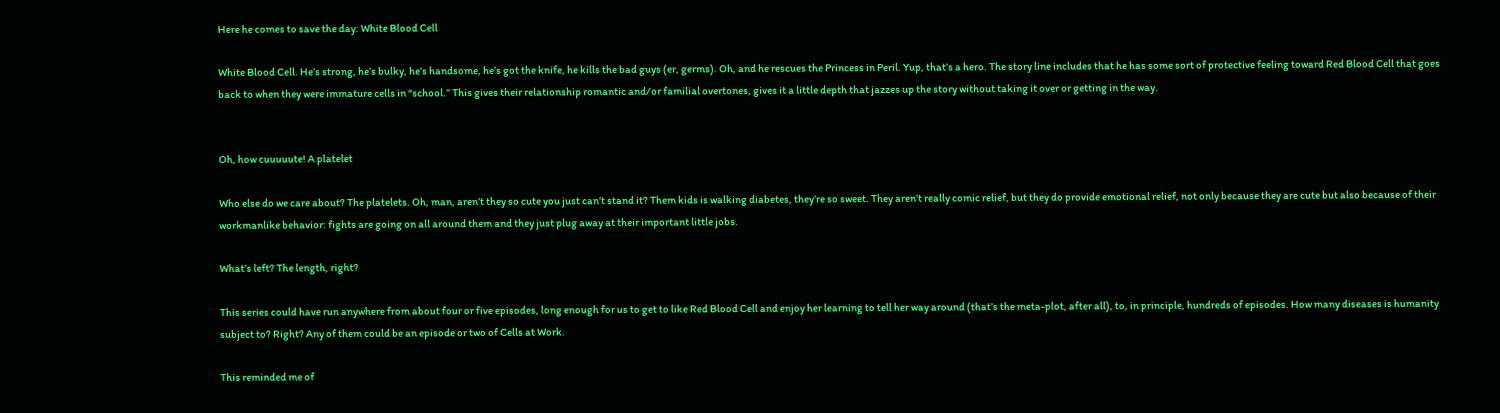Here he comes to save the day: White Blood Cell

White Blood Cell. He’s strong, he’s bulky, he’s handsome, he’s got the knife, he kills the bad guys (er, germs). Oh, and he rescues the Princess in Peril. Yup, that’s a hero. The story line includes that he has some sort of protective feeling toward Red Blood Cell that goes back to when they were immature cells in “school.” This gives their relationship romantic and/or familial overtones, gives it a little depth that jazzes up the story without taking it over or getting in the way.


Oh, how cuuuuute! A platelet

Who else do we care about? The platelets. Oh, man, aren’t they so cute you just can’t stand it? Them kids is walking diabetes, they’re so sweet. They aren’t really comic relief, but they do provide emotional relief, not only because they are cute but also because of their workmanlike behavior: fights are going on all around them and they just plug away at their important little jobs.

What’s left? The length, right?

This series could have run anywhere from about four or five episodes, long enough for us to get to like Red Blood Cell and enjoy her learning to tell her way around (that’s the meta-plot, after all), to, in principle, hundreds of episodes. How many diseases is humanity subject to? Right? Any of them could be an episode or two of Cells at Work.

This reminded me of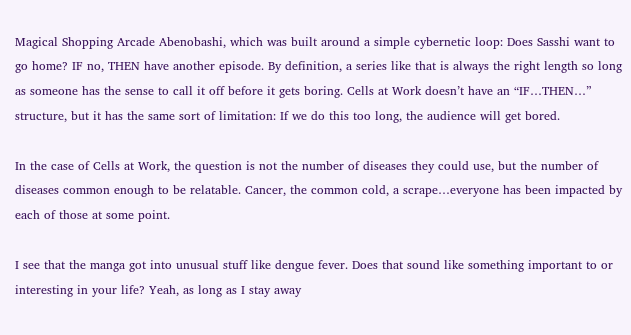Magical Shopping Arcade Abenobashi, which was built around a simple cybernetic loop: Does Sasshi want to go home? IF no, THEN have another episode. By definition, a series like that is always the right length so long as someone has the sense to call it off before it gets boring. Cells at Work doesn’t have an “IF…THEN…” structure, but it has the same sort of limitation: If we do this too long, the audience will get bored.

In the case of Cells at Work, the question is not the number of diseases they could use, but the number of diseases common enough to be relatable. Cancer, the common cold, a scrape…everyone has been impacted by each of those at some point.

I see that the manga got into unusual stuff like dengue fever. Does that sound like something important to or interesting in your life? Yeah, as long as I stay away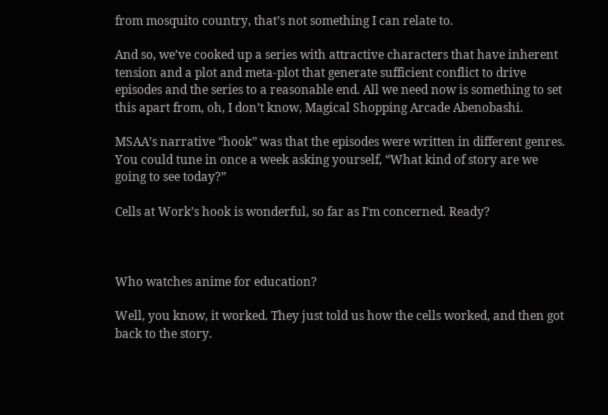from mosquito country, that’s not something I can relate to.

And so, we’ve cooked up a series with attractive characters that have inherent tension and a plot and meta-plot that generate sufficient conflict to drive episodes and the series to a reasonable end. All we need now is something to set this apart from, oh, I don’t know, Magical Shopping Arcade Abenobashi.

MSAA’s narrative “hook” was that the episodes were written in different genres. You could tune in once a week asking yourself, “What kind of story are we going to see today?”

Cells at Work’s hook is wonderful, so far as I’m concerned. Ready?



Who watches anime for education?

Well, you know, it worked. They just told us how the cells worked, and then got back to the story.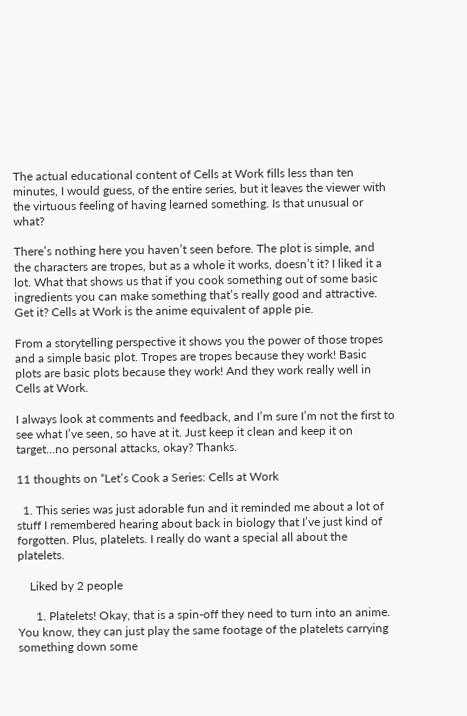The actual educational content of Cells at Work fills less than ten minutes, I would guess, of the entire series, but it leaves the viewer with the virtuous feeling of having learned something. Is that unusual or what?

There’s nothing here you haven’t seen before. The plot is simple, and the characters are tropes, but as a whole it works, doesn’t it? I liked it a lot. What that shows us that if you cook something out of some basic ingredients you can make something that’s really good and attractive. Get it? Cells at Work is the anime equivalent of apple pie.

From a storytelling perspective it shows you the power of those tropes and a simple basic plot. Tropes are tropes because they work! Basic plots are basic plots because they work! And they work really well in Cells at Work.

I always look at comments and feedback, and I’m sure I’m not the first to see what I’ve seen, so have at it. Just keep it clean and keep it on target…no personal attacks, okay? Thanks.

11 thoughts on “Let’s Cook a Series: Cells at Work

  1. This series was just adorable fun and it reminded me about a lot of stuff I remembered hearing about back in biology that I’ve just kind of forgotten. Plus, platelets. I really do want a special all about the platelets.

    Liked by 2 people

      1. Platelets! Okay, that is a spin-off they need to turn into an anime. You know, they can just play the same footage of the platelets carrying something down some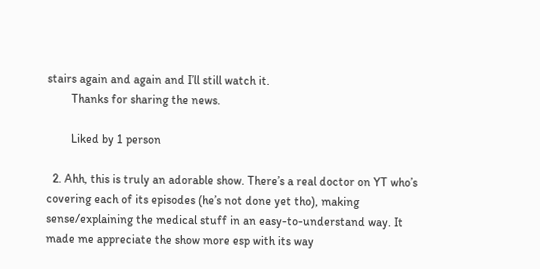stairs again and again and I’ll still watch it.
        Thanks for sharing the news.

        Liked by 1 person

  2. Ahh, this is truly an adorable show. There’s a real doctor on YT who’s covering each of its episodes (he’s not done yet tho), making sense/explaining the medical stuff in an easy-to-understand way. It made me appreciate the show more esp with its way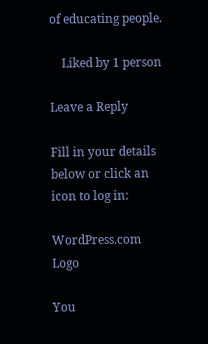of educating people.

    Liked by 1 person

Leave a Reply

Fill in your details below or click an icon to log in:

WordPress.com Logo

You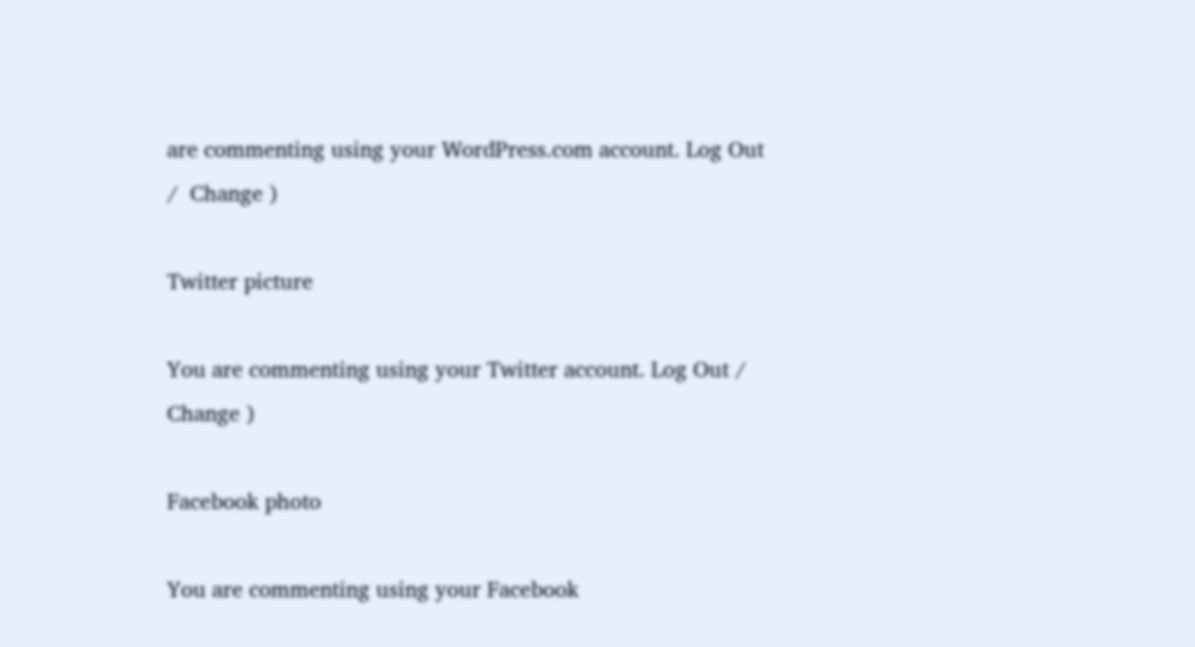are commenting using your WordPress.com account. Log Out /  Change )

Twitter picture

You are commenting using your Twitter account. Log Out /  Change )

Facebook photo

You are commenting using your Facebook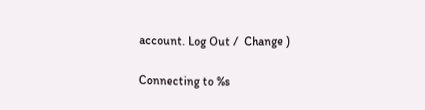account. Log Out /  Change )

Connecting to %s